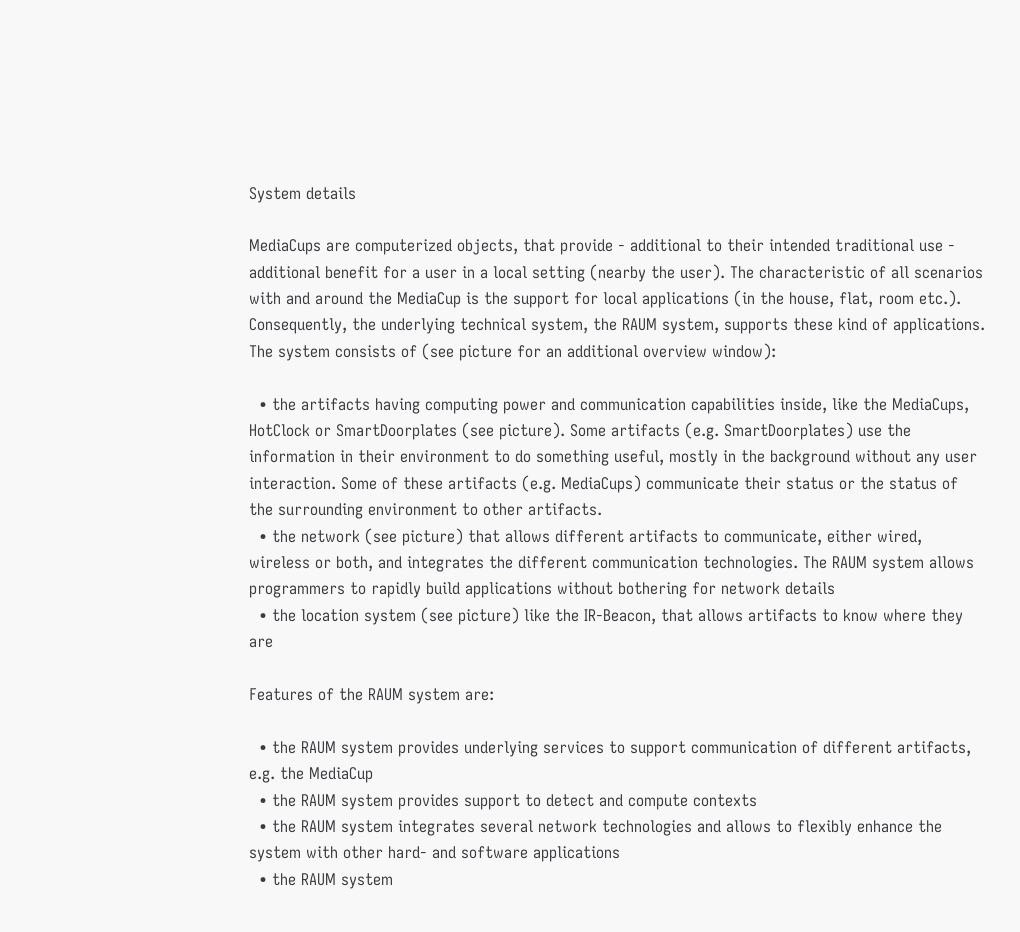System details

MediaCups are computerized objects, that provide - additional to their intended traditional use - additional benefit for a user in a local setting (nearby the user). The characteristic of all scenarios with and around the MediaCup is the support for local applications (in the house, flat, room etc.). Consequently, the underlying technical system, the RAUM system, supports these kind of applications. The system consists of (see picture for an additional overview window):

  • the artifacts having computing power and communication capabilities inside, like the MediaCups, HotClock or SmartDoorplates (see picture). Some artifacts (e.g. SmartDoorplates) use the information in their environment to do something useful, mostly in the background without any user interaction. Some of these artifacts (e.g. MediaCups) communicate their status or the status of the surrounding environment to other artifacts.
  • the network (see picture) that allows different artifacts to communicate, either wired, wireless or both, and integrates the different communication technologies. The RAUM system allows programmers to rapidly build applications without bothering for network details
  • the location system (see picture) like the IR-Beacon, that allows artifacts to know where they are

Features of the RAUM system are:

  • the RAUM system provides underlying services to support communication of different artifacts, e.g. the MediaCup
  • the RAUM system provides support to detect and compute contexts
  • the RAUM system integrates several network technologies and allows to flexibly enhance the system with other hard- and software applications
  • the RAUM system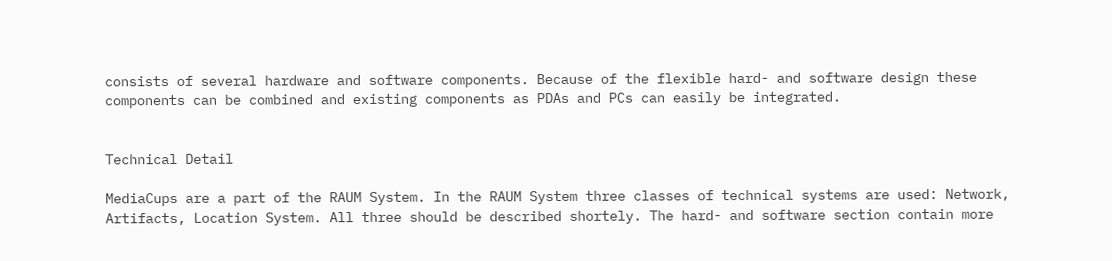consists of several hardware and software components. Because of the flexible hard- and software design these components can be combined and existing components as PDAs and PCs can easily be integrated.


Technical Detail

MediaCups are a part of the RAUM System. In the RAUM System three classes of technical systems are used: Network, Artifacts, Location System. All three should be described shortely. The hard- and software section contain more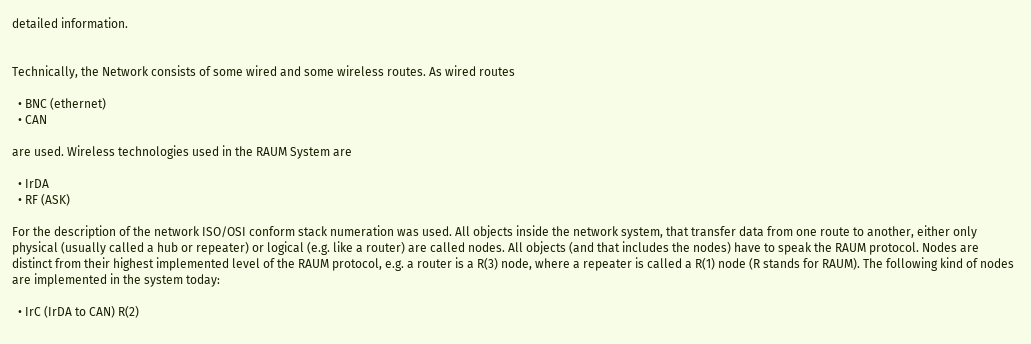detailed information.


Technically, the Network consists of some wired and some wireless routes. As wired routes

  • BNC (ethernet)
  • CAN

are used. Wireless technologies used in the RAUM System are

  • IrDA
  • RF (ASK)

For the description of the network ISO/OSI conform stack numeration was used. All objects inside the network system, that transfer data from one route to another, either only physical (usually called a hub or repeater) or logical (e.g. like a router) are called nodes. All objects (and that includes the nodes) have to speak the RAUM protocol. Nodes are distinct from their highest implemented level of the RAUM protocol, e.g. a router is a R(3) node, where a repeater is called a R(1) node (R stands for RAUM). The following kind of nodes are implemented in the system today:

  • IrC (IrDA to CAN) R(2)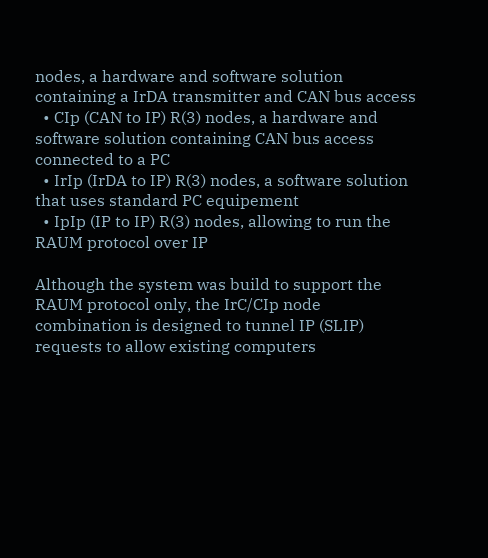nodes, a hardware and software solution containing a IrDA transmitter and CAN bus access
  • CIp (CAN to IP) R(3) nodes, a hardware and software solution containing CAN bus access connected to a PC
  • IrIp (IrDA to IP) R(3) nodes, a software solution that uses standard PC equipement
  • IpIp (IP to IP) R(3) nodes, allowing to run the RAUM protocol over IP

Although the system was build to support the RAUM protocol only, the IrC/CIp node combination is designed to tunnel IP (SLIP) requests to allow existing computers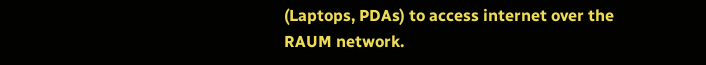(Laptops, PDAs) to access internet over the RAUM network.